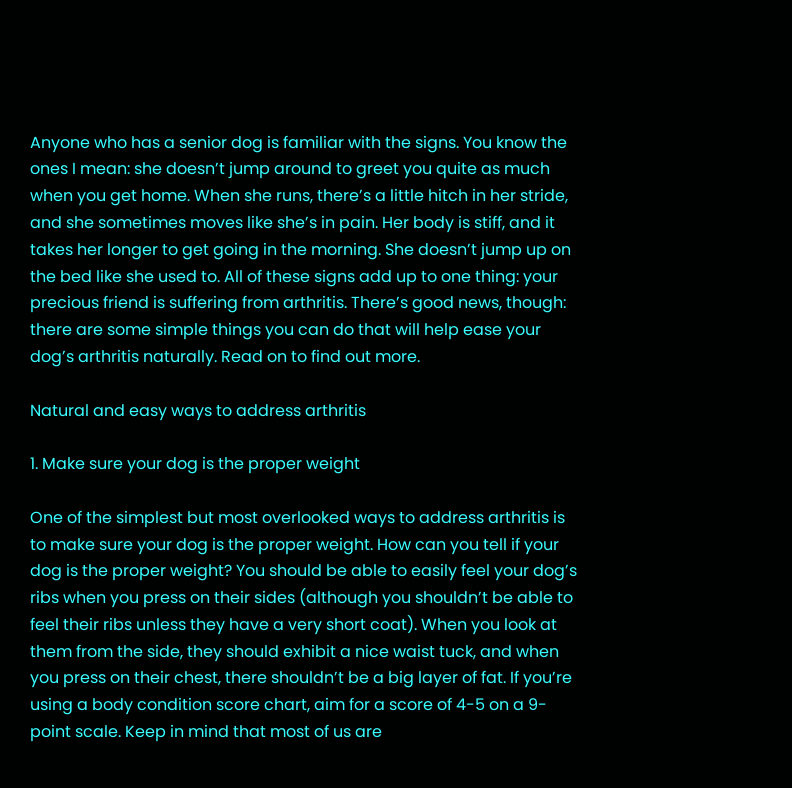Anyone who has a senior dog is familiar with the signs. You know the ones I mean: she doesn’t jump around to greet you quite as much when you get home. When she runs, there’s a little hitch in her stride, and she sometimes moves like she’s in pain. Her body is stiff, and it takes her longer to get going in the morning. She doesn’t jump up on the bed like she used to. All of these signs add up to one thing: your precious friend is suffering from arthritis. There’s good news, though: there are some simple things you can do that will help ease your dog’s arthritis naturally. Read on to find out more.

Natural and easy ways to address arthritis

1. Make sure your dog is the proper weight

One of the simplest but most overlooked ways to address arthritis is to make sure your dog is the proper weight. How can you tell if your dog is the proper weight? You should be able to easily feel your dog’s ribs when you press on their sides (although you shouldn’t be able to feel their ribs unless they have a very short coat). When you look at them from the side, they should exhibit a nice waist tuck, and when you press on their chest, there shouldn’t be a big layer of fat. If you’re using a body condition score chart, aim for a score of 4-5 on a 9-point scale. Keep in mind that most of us are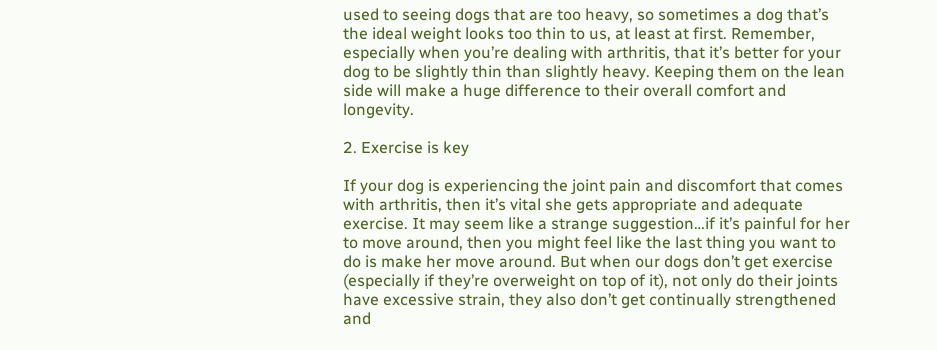used to seeing dogs that are too heavy, so sometimes a dog that’s the ideal weight looks too thin to us, at least at first. Remember, especially when you’re dealing with arthritis, that it’s better for your dog to be slightly thin than slightly heavy. Keeping them on the lean side will make a huge difference to their overall comfort and longevity.

2. Exercise is key

If your dog is experiencing the joint pain and discomfort that comes with arthritis, then it’s vital she gets appropriate and adequate exercise. It may seem like a strange suggestion…if it’s painful for her to move around, then you might feel like the last thing you want to do is make her move around. But when our dogs don’t get exercise (especially if they’re overweight on top of it), not only do their joints have excessive strain, they also don’t get continually strengthened and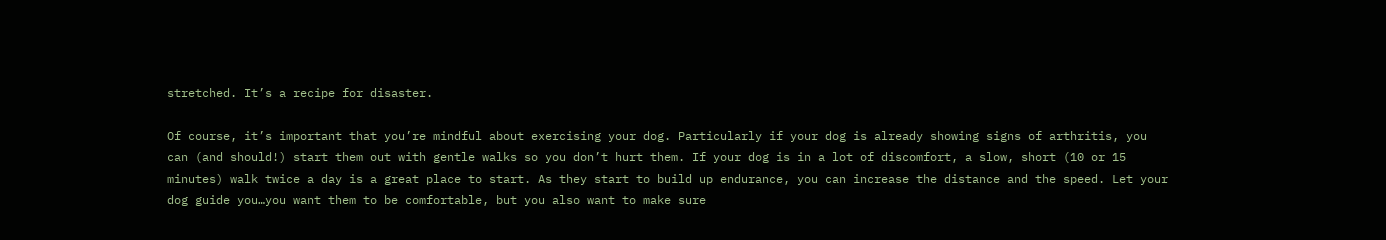stretched. It’s a recipe for disaster.

Of course, it’s important that you’re mindful about exercising your dog. Particularly if your dog is already showing signs of arthritis, you can (and should!) start them out with gentle walks so you don’t hurt them. If your dog is in a lot of discomfort, a slow, short (10 or 15 minutes) walk twice a day is a great place to start. As they start to build up endurance, you can increase the distance and the speed. Let your dog guide you…you want them to be comfortable, but you also want to make sure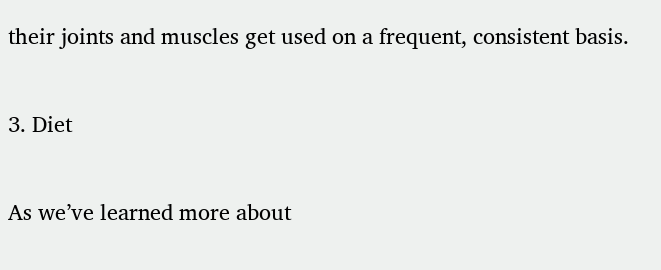their joints and muscles get used on a frequent, consistent basis.

3. Diet

As we’ve learned more about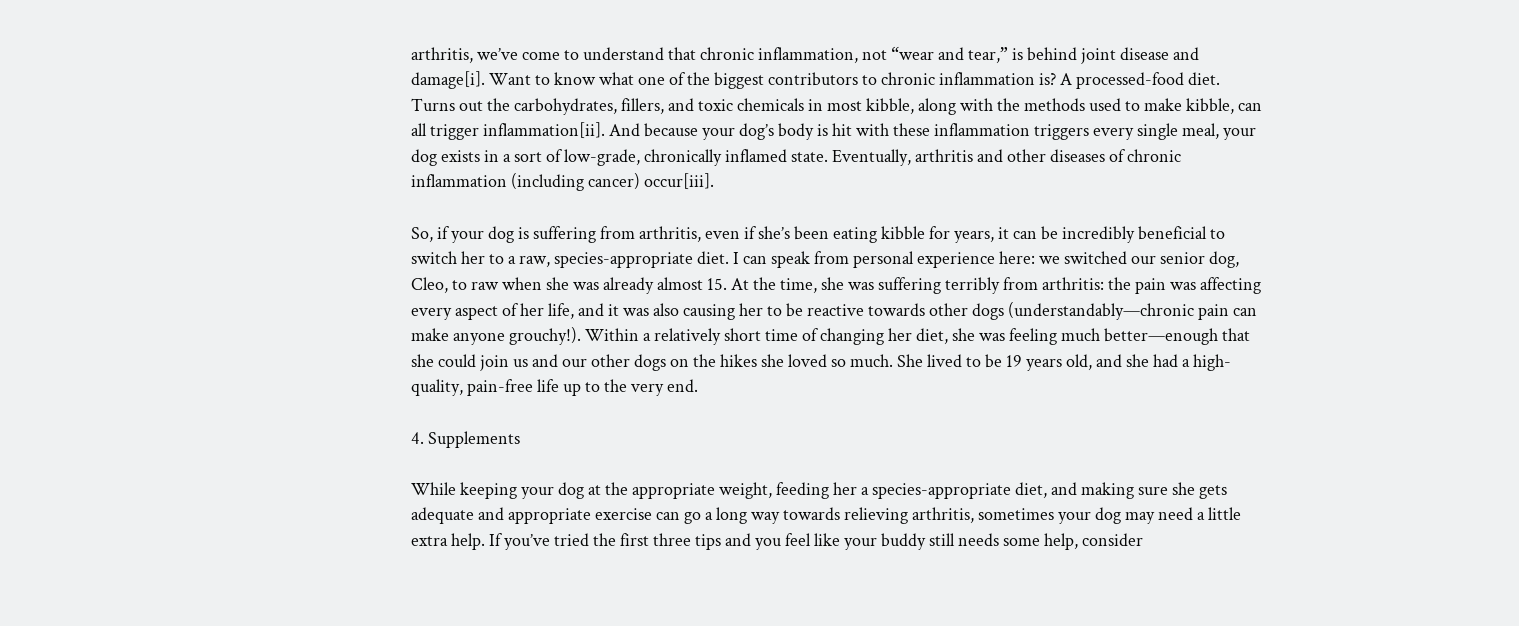arthritis, we’ve come to understand that chronic inflammation, not “wear and tear,” is behind joint disease and damage[i]. Want to know what one of the biggest contributors to chronic inflammation is? A processed-food diet. Turns out the carbohydrates, fillers, and toxic chemicals in most kibble, along with the methods used to make kibble, can all trigger inflammation[ii]. And because your dog’s body is hit with these inflammation triggers every single meal, your dog exists in a sort of low-grade, chronically inflamed state. Eventually, arthritis and other diseases of chronic inflammation (including cancer) occur[iii].

So, if your dog is suffering from arthritis, even if she’s been eating kibble for years, it can be incredibly beneficial to switch her to a raw, species-appropriate diet. I can speak from personal experience here: we switched our senior dog, Cleo, to raw when she was already almost 15. At the time, she was suffering terribly from arthritis: the pain was affecting every aspect of her life, and it was also causing her to be reactive towards other dogs (understandably—chronic pain can make anyone grouchy!). Within a relatively short time of changing her diet, she was feeling much better—enough that she could join us and our other dogs on the hikes she loved so much. She lived to be 19 years old, and she had a high-quality, pain-free life up to the very end.

4. Supplements

While keeping your dog at the appropriate weight, feeding her a species-appropriate diet, and making sure she gets adequate and appropriate exercise can go a long way towards relieving arthritis, sometimes your dog may need a little extra help. If you’ve tried the first three tips and you feel like your buddy still needs some help, consider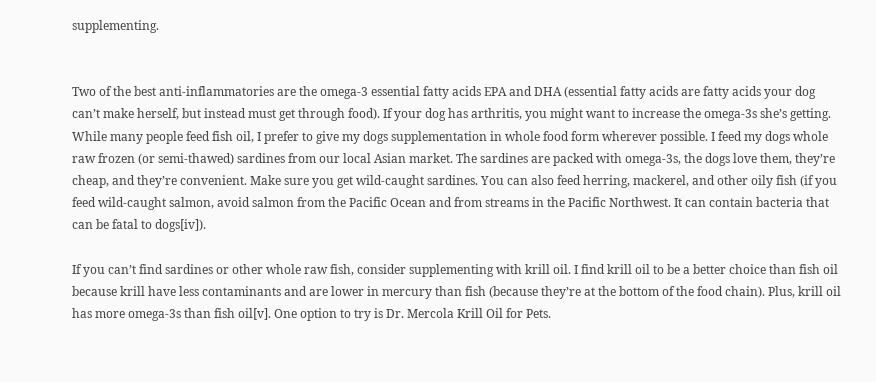supplementing.


Two of the best anti-inflammatories are the omega-3 essential fatty acids EPA and DHA (essential fatty acids are fatty acids your dog can’t make herself, but instead must get through food). If your dog has arthritis, you might want to increase the omega-3s she’s getting. While many people feed fish oil, I prefer to give my dogs supplementation in whole food form wherever possible. I feed my dogs whole raw frozen (or semi-thawed) sardines from our local Asian market. The sardines are packed with omega-3s, the dogs love them, they’re cheap, and they’re convenient. Make sure you get wild-caught sardines. You can also feed herring, mackerel, and other oily fish (if you feed wild-caught salmon, avoid salmon from the Pacific Ocean and from streams in the Pacific Northwest. It can contain bacteria that can be fatal to dogs[iv]).

If you can’t find sardines or other whole raw fish, consider supplementing with krill oil. I find krill oil to be a better choice than fish oil because krill have less contaminants and are lower in mercury than fish (because they’re at the bottom of the food chain). Plus, krill oil has more omega-3s than fish oil[v]. One option to try is Dr. Mercola Krill Oil for Pets.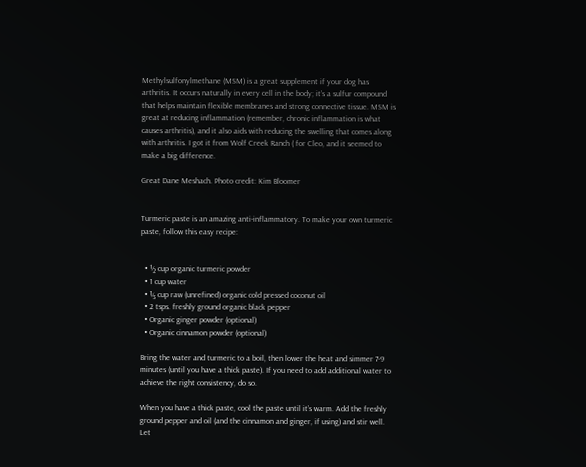Methylsulfonylmethane (MSM) is a great supplement if your dog has arthritis. It occurs naturally in every cell in the body; it’s a sulfur compound that helps maintain flexible membranes and strong connective tissue. MSM is great at reducing inflammation (remember, chronic inflammation is what causes arthritis), and it also aids with reducing the swelling that comes along with arthritis. I got it from Wolf Creek Ranch ( for Cleo, and it seemed to make a big difference.

Great Dane Meshach. Photo credit: Kim Bloomer


Turmeric paste is an amazing anti-inflammatory. To make your own turmeric paste, follow this easy recipe:


  • ½ cup organic turmeric powder
  • 1 cup water
  • ⅓ cup raw (unrefined) organic cold pressed coconut oil
  • 2 tsps. freshly ground organic black pepper
  • Organic ginger powder (optional)
  • Organic cinnamon powder (optional)

Bring the water and turmeric to a boil, then lower the heat and simmer 7-9 minutes (until you have a thick paste). If you need to add additional water to achieve the right consistency, do so.

When you have a thick paste, cool the paste until it’s warm. Add the freshly ground pepper and oil (and the cinnamon and ginger, if using) and stir well. Let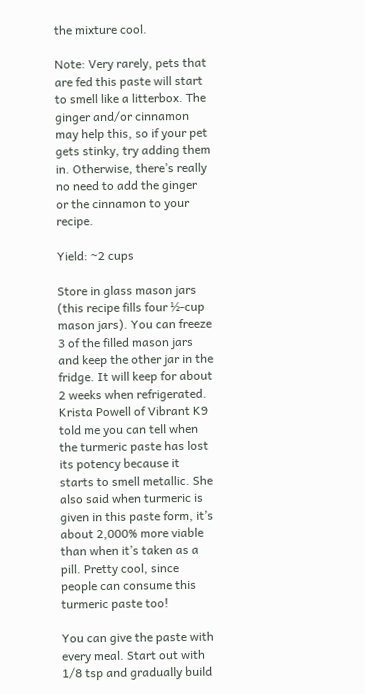the mixture cool.

Note: Very rarely, pets that are fed this paste will start to smell like a litterbox. The ginger and/or cinnamon may help this, so if your pet gets stinky, try adding them in. Otherwise, there’s really no need to add the ginger or the cinnamon to your recipe.

Yield: ~2 cups

Store in glass mason jars (this recipe fills four ½-cup mason jars). You can freeze 3 of the filled mason jars and keep the other jar in the fridge. It will keep for about 2 weeks when refrigerated. Krista Powell of Vibrant K9 told me you can tell when the turmeric paste has lost its potency because it starts to smell metallic. She also said when turmeric is given in this paste form, it’s about 2,000% more viable than when it’s taken as a pill. Pretty cool, since people can consume this turmeric paste too!

You can give the paste with every meal. Start out with 1/8 tsp and gradually build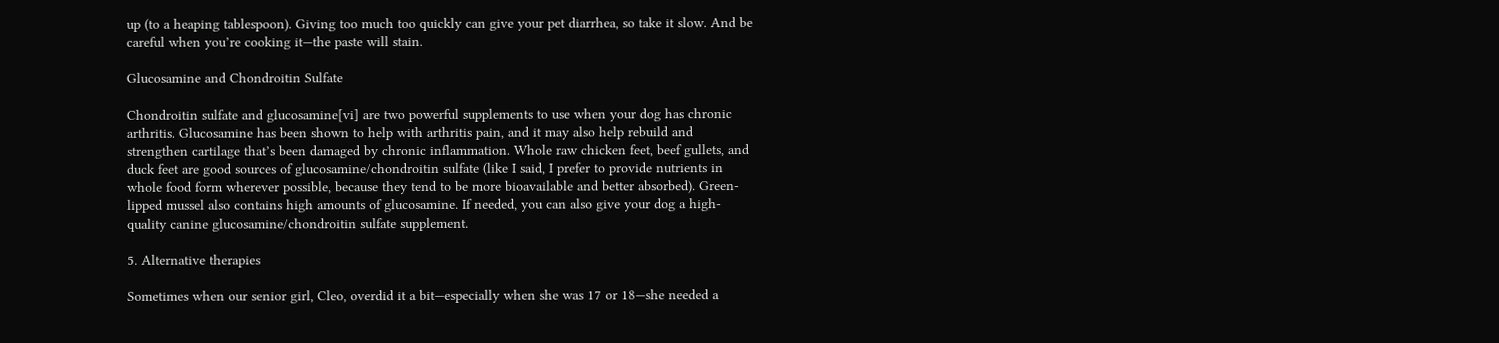up (to a heaping tablespoon). Giving too much too quickly can give your pet diarrhea, so take it slow. And be careful when you’re cooking it—the paste will stain.

Glucosamine and Chondroitin Sulfate

Chondroitin sulfate and glucosamine[vi] are two powerful supplements to use when your dog has chronic arthritis. Glucosamine has been shown to help with arthritis pain, and it may also help rebuild and strengthen cartilage that’s been damaged by chronic inflammation. Whole raw chicken feet, beef gullets, and duck feet are good sources of glucosamine/chondroitin sulfate (like I said, I prefer to provide nutrients in whole food form wherever possible, because they tend to be more bioavailable and better absorbed). Green-lipped mussel also contains high amounts of glucosamine. If needed, you can also give your dog a high-quality canine glucosamine/chondroitin sulfate supplement.

5. Alternative therapies

Sometimes when our senior girl, Cleo, overdid it a bit—especially when she was 17 or 18—she needed a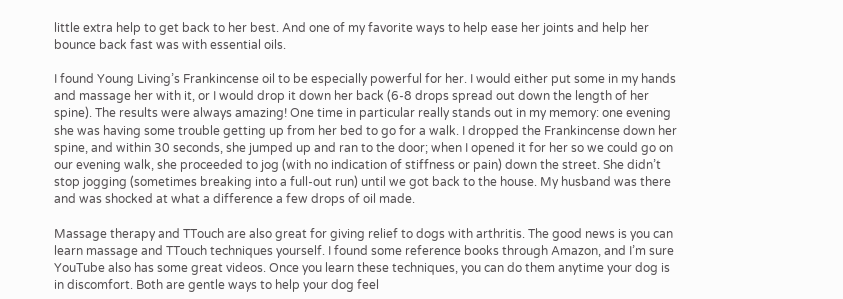little extra help to get back to her best. And one of my favorite ways to help ease her joints and help her bounce back fast was with essential oils.

I found Young Living’s Frankincense oil to be especially powerful for her. I would either put some in my hands and massage her with it, or I would drop it down her back (6-8 drops spread out down the length of her spine). The results were always amazing! One time in particular really stands out in my memory: one evening she was having some trouble getting up from her bed to go for a walk. I dropped the Frankincense down her spine, and within 30 seconds, she jumped up and ran to the door; when I opened it for her so we could go on our evening walk, she proceeded to jog (with no indication of stiffness or pain) down the street. She didn’t stop jogging (sometimes breaking into a full-out run) until we got back to the house. My husband was there and was shocked at what a difference a few drops of oil made.

Massage therapy and TTouch are also great for giving relief to dogs with arthritis. The good news is you can learn massage and TTouch techniques yourself. I found some reference books through Amazon, and I’m sure YouTube also has some great videos. Once you learn these techniques, you can do them anytime your dog is in discomfort. Both are gentle ways to help your dog feel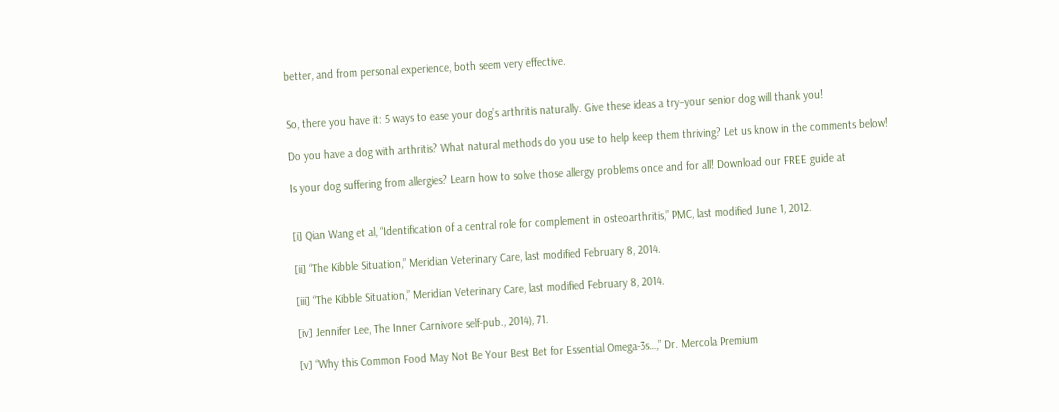better, and from personal experience, both seem very effective.


So, there you have it: 5 ways to ease your dog’s arthritis naturally. Give these ideas a try–your senior dog will thank you!

Do you have a dog with arthritis? What natural methods do you use to help keep them thriving? Let us know in the comments below!

Is your dog suffering from allergies? Learn how to solve those allergy problems once and for all! Download our FREE guide at


[i] Qian Wang et al, “Identification of a central role for complement in osteoarthritis,” PMC, last modified June 1, 2012.

[ii] “The Kibble Situation,” Meridian Veterinary Care, last modified February 8, 2014.

[iii] “The Kibble Situation,” Meridian Veterinary Care, last modified February 8, 2014.

[iv] Jennifer Lee, The Inner Carnivore self-pub., 2014), 71.

[v] “Why this Common Food May Not Be Your Best Bet for Essential Omega-3s…,” Dr. Mercola Premium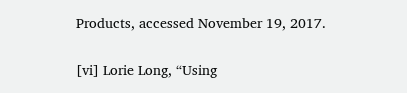Products, accessed November 19, 2017.

[vi] Lorie Long, “Using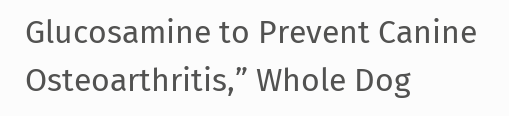Glucosamine to Prevent Canine Osteoarthritis,” Whole Dog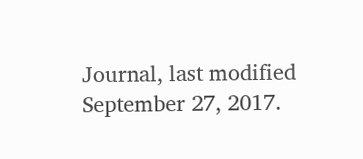Journal, last modified September 27, 2017.